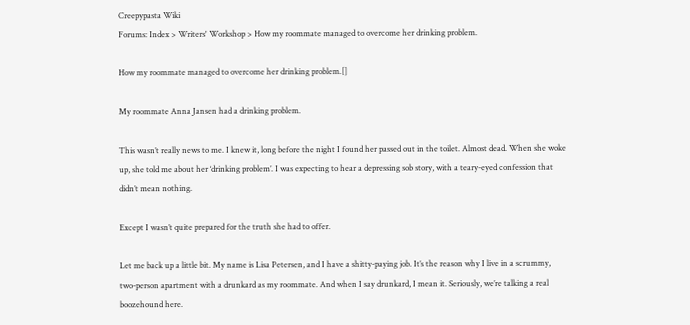Creepypasta Wiki
Forums: Index > Writers' Workshop > How my roommate managed to overcome her drinking problem.

How my roommate managed to overcome her drinking problem.[]

My roommate Anna Jansen had a drinking problem.

This wasn’t really news to me. I knew it, long before the night I found her passed out in the toilet. Almost dead. When she woke up, she told me about her ‘drinking problem’. I was expecting to hear a depressing sob story, with a teary-eyed confession that didn’t mean nothing.

Except I wasn’t quite prepared for the truth she had to offer.

Let me back up a little bit. My name is Lisa Petersen, and I have a shitty-paying job. It’s the reason why I live in a scrummy, two-person apartment with a drunkard as my roommate. And when I say drunkard, I mean it. Seriously, we’re talking a real boozehound here.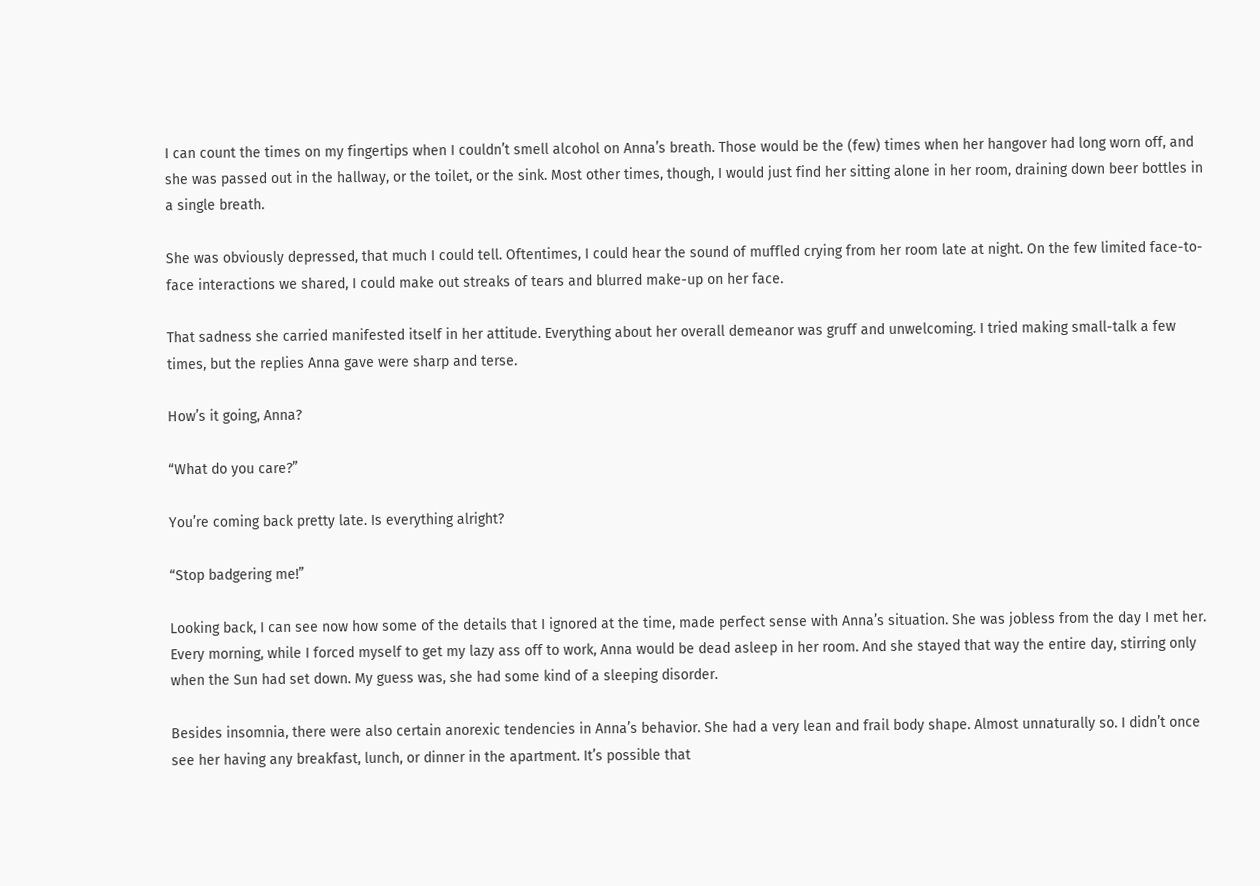I can count the times on my fingertips when I couldn’t smell alcohol on Anna’s breath. Those would be the (few) times when her hangover had long worn off, and she was passed out in the hallway, or the toilet, or the sink. Most other times, though, I would just find her sitting alone in her room, draining down beer bottles in a single breath.

She was obviously depressed, that much I could tell. Oftentimes, I could hear the sound of muffled crying from her room late at night. On the few limited face-to-face interactions we shared, I could make out streaks of tears and blurred make-up on her face.

That sadness she carried manifested itself in her attitude. Everything about her overall demeanor was gruff and unwelcoming. I tried making small-talk a few times, but the replies Anna gave were sharp and terse.

How’s it going, Anna?

“What do you care?”

You’re coming back pretty late. Is everything alright?

“Stop badgering me!”

Looking back, I can see now how some of the details that I ignored at the time, made perfect sense with Anna’s situation. She was jobless from the day I met her. Every morning, while I forced myself to get my lazy ass off to work, Anna would be dead asleep in her room. And she stayed that way the entire day, stirring only when the Sun had set down. My guess was, she had some kind of a sleeping disorder.

Besides insomnia, there were also certain anorexic tendencies in Anna’s behavior. She had a very lean and frail body shape. Almost unnaturally so. I didn’t once see her having any breakfast, lunch, or dinner in the apartment. It’s possible that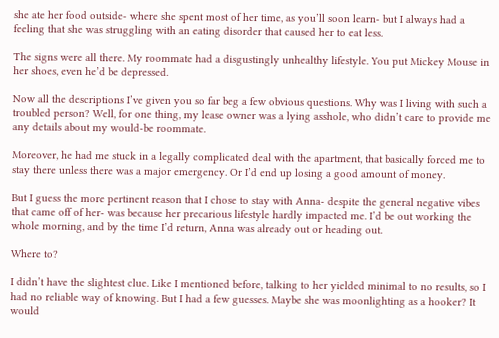she ate her food outside- where she spent most of her time, as you’ll soon learn- but I always had a feeling that she was struggling with an eating disorder that caused her to eat less.

The signs were all there. My roommate had a disgustingly unhealthy lifestyle. You put Mickey Mouse in her shoes, even he’d be depressed.

Now all the descriptions I’ve given you so far beg a few obvious questions. Why was I living with such a troubled person? Well, for one thing, my lease owner was a lying asshole, who didn’t care to provide me any details about my would-be roommate.

Moreover, he had me stuck in a legally complicated deal with the apartment, that basically forced me to stay there unless there was a major emergency. Or I’d end up losing a good amount of money.

But I guess the more pertinent reason that I chose to stay with Anna- despite the general negative vibes that came off of her- was because her precarious lifestyle hardly impacted me. I’d be out working the whole morning, and by the time I’d return, Anna was already out or heading out.

Where to?

I didn’t have the slightest clue. Like I mentioned before, talking to her yielded minimal to no results, so I had no reliable way of knowing. But I had a few guesses. Maybe she was moonlighting as a hooker? It would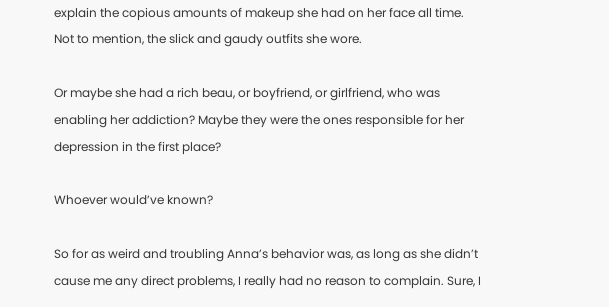explain the copious amounts of makeup she had on her face all time. Not to mention, the slick and gaudy outfits she wore.

Or maybe she had a rich beau, or boyfriend, or girlfriend, who was enabling her addiction? Maybe they were the ones responsible for her depression in the first place?

Whoever would’ve known?

So for as weird and troubling Anna’s behavior was, as long as she didn’t cause me any direct problems, I really had no reason to complain. Sure, I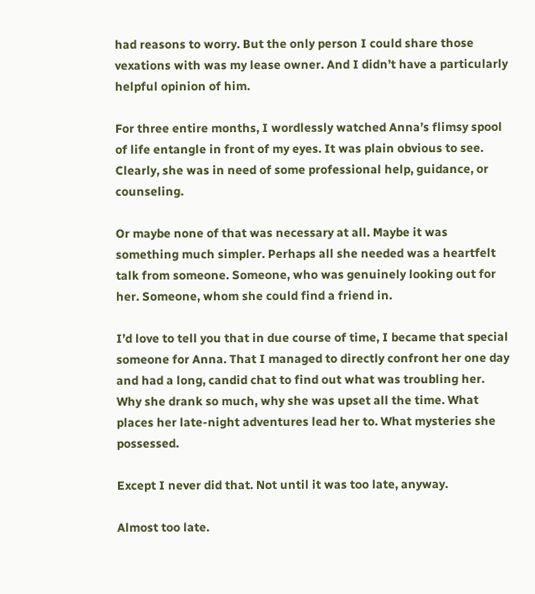had reasons to worry. But the only person I could share those vexations with was my lease owner. And I didn’t have a particularly helpful opinion of him.

For three entire months, I wordlessly watched Anna’s flimsy spool of life entangle in front of my eyes. It was plain obvious to see. Clearly, she was in need of some professional help, guidance, or counseling.

Or maybe none of that was necessary at all. Maybe it was something much simpler. Perhaps all she needed was a heartfelt talk from someone. Someone, who was genuinely looking out for her. Someone, whom she could find a friend in.

I’d love to tell you that in due course of time, I became that special someone for Anna. That I managed to directly confront her one day and had a long, candid chat to find out what was troubling her. Why she drank so much, why she was upset all the time. What places her late-night adventures lead her to. What mysteries she possessed.

Except I never did that. Not until it was too late, anyway.

Almost too late.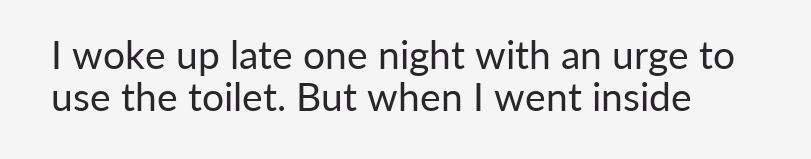I woke up late one night with an urge to use the toilet. But when I went inside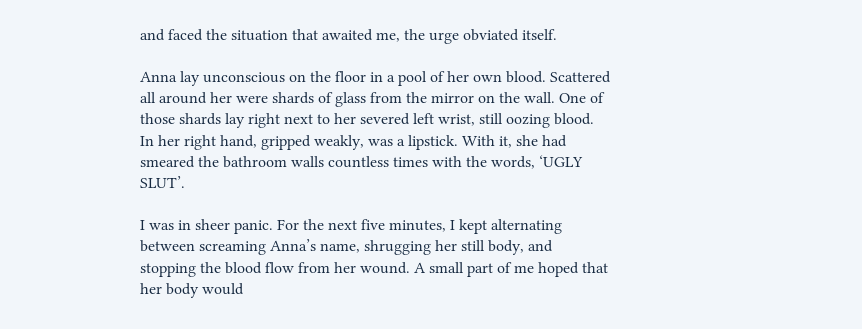and faced the situation that awaited me, the urge obviated itself.

Anna lay unconscious on the floor in a pool of her own blood. Scattered all around her were shards of glass from the mirror on the wall. One of those shards lay right next to her severed left wrist, still oozing blood. In her right hand, gripped weakly, was a lipstick. With it, she had smeared the bathroom walls countless times with the words, ‘UGLY SLUT’.

I was in sheer panic. For the next five minutes, I kept alternating between screaming Anna’s name, shrugging her still body, and stopping the blood flow from her wound. A small part of me hoped that her body would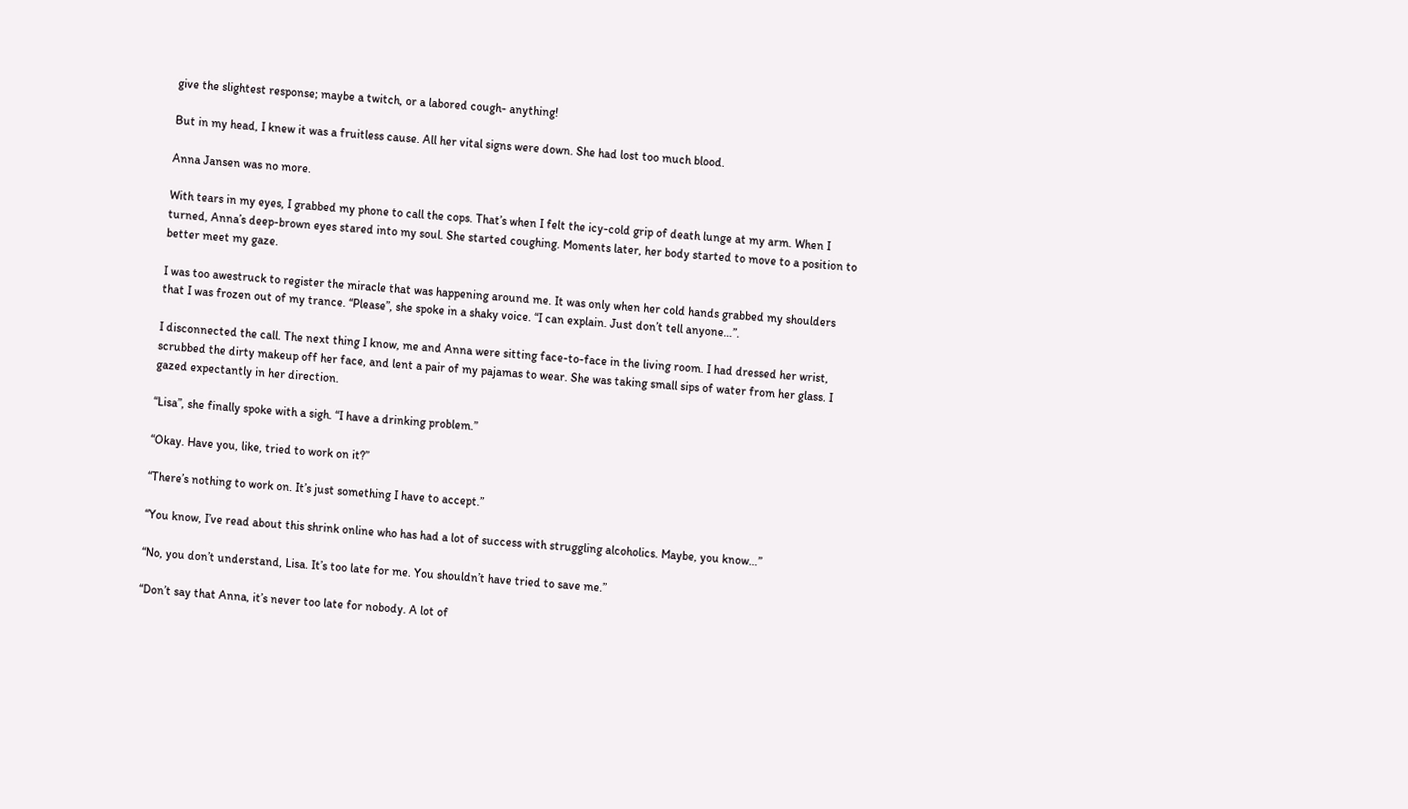give the slightest response; maybe a twitch, or a labored cough- anything!

But in my head, I knew it was a fruitless cause. All her vital signs were down. She had lost too much blood.

Anna Jansen was no more.

With tears in my eyes, I grabbed my phone to call the cops. That’s when I felt the icy-cold grip of death lunge at my arm. When I turned, Anna’s deep-brown eyes stared into my soul. She started coughing. Moments later, her body started to move to a position to better meet my gaze.

I was too awestruck to register the miracle that was happening around me. It was only when her cold hands grabbed my shoulders that I was frozen out of my trance. “Please”, she spoke in a shaky voice. “I can explain. Just don’t tell anyone…”.

I disconnected the call. The next thing I know, me and Anna were sitting face-to-face in the living room. I had dressed her wrist, scrubbed the dirty makeup off her face, and lent a pair of my pajamas to wear. She was taking small sips of water from her glass. I gazed expectantly in her direction.

“Lisa”, she finally spoke with a sigh. “I have a drinking problem.”

“Okay. Have you, like, tried to work on it?”

“There’s nothing to work on. It’s just something I have to accept.”

“You know, I’ve read about this shrink online who has had a lot of success with struggling alcoholics. Maybe, you know…”

“No, you don’t understand, Lisa. It’s too late for me. You shouldn’t have tried to save me.”

“Don’t say that Anna, it’s never too late for nobody. A lot of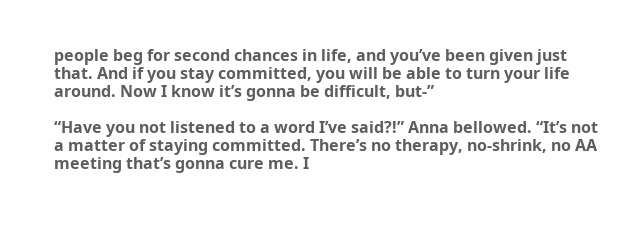people beg for second chances in life, and you’ve been given just that. And if you stay committed, you will be able to turn your life around. Now I know it’s gonna be difficult, but-”

“Have you not listened to a word I’ve said?!” Anna bellowed. “It’s not a matter of staying committed. There’s no therapy, no-shrink, no AA meeting that’s gonna cure me. I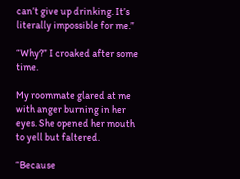can’t give up drinking. It’s literally impossible for me.”

“Why?” I croaked after some time.

My roommate glared at me with anger burning in her eyes. She opened her mouth to yell but faltered.

“Because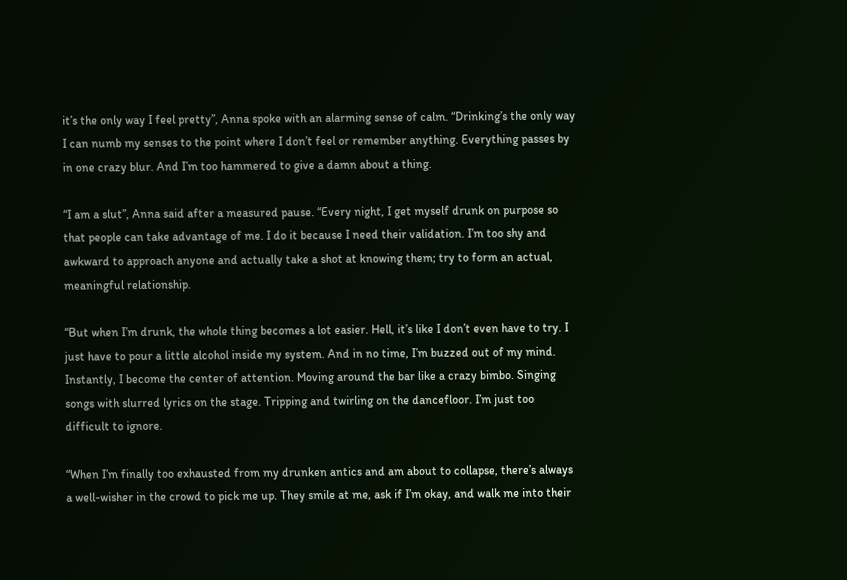it’s the only way I feel pretty”, Anna spoke with an alarming sense of calm. “Drinking’s the only way I can numb my senses to the point where I don’t feel or remember anything. Everything passes by in one crazy blur. And I’m too hammered to give a damn about a thing.

“I am a slut”, Anna said after a measured pause. “Every night, I get myself drunk on purpose so that people can take advantage of me. I do it because I need their validation. I’m too shy and awkward to approach anyone and actually take a shot at knowing them; try to form an actual, meaningful relationship.

“But when I’m drunk, the whole thing becomes a lot easier. Hell, it’s like I don’t even have to try. I just have to pour a little alcohol inside my system. And in no time, I’m buzzed out of my mind. Instantly, I become the center of attention. Moving around the bar like a crazy bimbo. Singing songs with slurred lyrics on the stage. Tripping and twirling on the dancefloor. I’m just too difficult to ignore.

“When I’m finally too exhausted from my drunken antics and am about to collapse, there’s always a well-wisher in the crowd to pick me up. They smile at me, ask if I’m okay, and walk me into their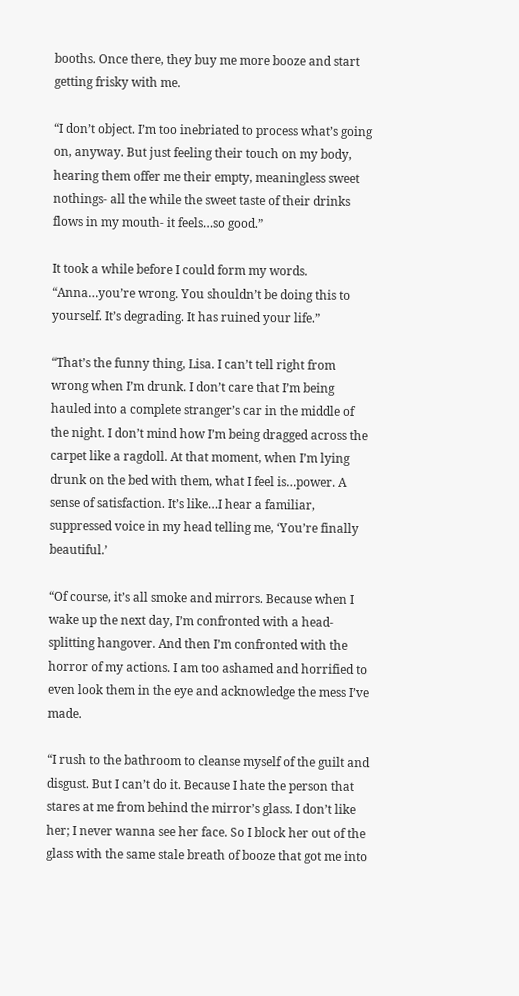booths. Once there, they buy me more booze and start getting frisky with me.

“I don’t object. I’m too inebriated to process what’s going on, anyway. But just feeling their touch on my body, hearing them offer me their empty, meaningless sweet nothings- all the while the sweet taste of their drinks flows in my mouth- it feels…so good.”

It took a while before I could form my words. “Anna…you’re wrong. You shouldn’t be doing this to yourself. It’s degrading. It has ruined your life.”

“That’s the funny thing, Lisa. I can’t tell right from wrong when I’m drunk. I don’t care that I’m being hauled into a complete stranger’s car in the middle of the night. I don’t mind how I’m being dragged across the carpet like a ragdoll. At that moment, when I’m lying drunk on the bed with them, what I feel is…power. A sense of satisfaction. It’s like…I hear a familiar, suppressed voice in my head telling me, ‘You’re finally beautiful.’

“Of course, it’s all smoke and mirrors. Because when I wake up the next day, I’m confronted with a head-splitting hangover. And then I’m confronted with the horror of my actions. I am too ashamed and horrified to even look them in the eye and acknowledge the mess I’ve made.

“I rush to the bathroom to cleanse myself of the guilt and disgust. But I can’t do it. Because I hate the person that stares at me from behind the mirror’s glass. I don’t like her; I never wanna see her face. So I block her out of the glass with the same stale breath of booze that got me into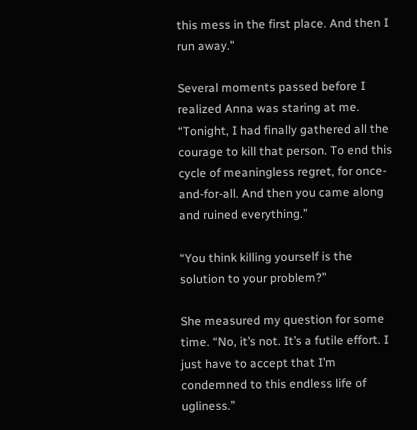this mess in the first place. And then I run away.”

Several moments passed before I realized Anna was staring at me. “Tonight, I had finally gathered all the courage to kill that person. To end this cycle of meaningless regret, for once-and-for-all. And then you came along and ruined everything.”

“You think killing yourself is the solution to your problem?”

She measured my question for some time. “No, it’s not. It’s a futile effort. I just have to accept that I’m condemned to this endless life of ugliness.”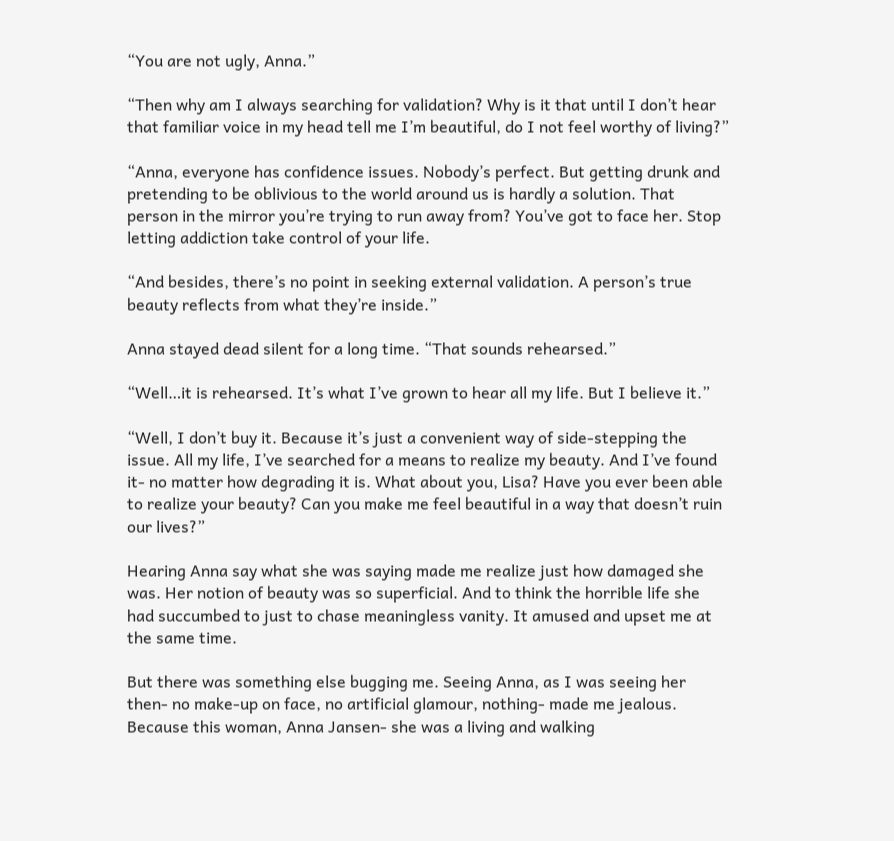“You are not ugly, Anna.”

“Then why am I always searching for validation? Why is it that until I don’t hear that familiar voice in my head tell me I’m beautiful, do I not feel worthy of living?”

“Anna, everyone has confidence issues. Nobody’s perfect. But getting drunk and pretending to be oblivious to the world around us is hardly a solution. That person in the mirror you’re trying to run away from? You’ve got to face her. Stop letting addiction take control of your life.

“And besides, there’s no point in seeking external validation. A person’s true beauty reflects from what they’re inside.”

Anna stayed dead silent for a long time. “That sounds rehearsed.”

“Well…it is rehearsed. It’s what I’ve grown to hear all my life. But I believe it.”

“Well, I don’t buy it. Because it’s just a convenient way of side-stepping the issue. All my life, I’ve searched for a means to realize my beauty. And I’ve found it- no matter how degrading it is. What about you, Lisa? Have you ever been able to realize your beauty? Can you make me feel beautiful in a way that doesn’t ruin our lives?”

Hearing Anna say what she was saying made me realize just how damaged she was. Her notion of beauty was so superficial. And to think the horrible life she had succumbed to just to chase meaningless vanity. It amused and upset me at the same time.

But there was something else bugging me. Seeing Anna, as I was seeing her then- no make-up on face, no artificial glamour, nothing- made me jealous. Because this woman, Anna Jansen- she was a living and walking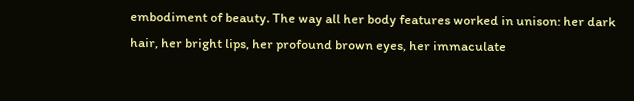embodiment of beauty. The way all her body features worked in unison: her dark hair, her bright lips, her profound brown eyes, her immaculate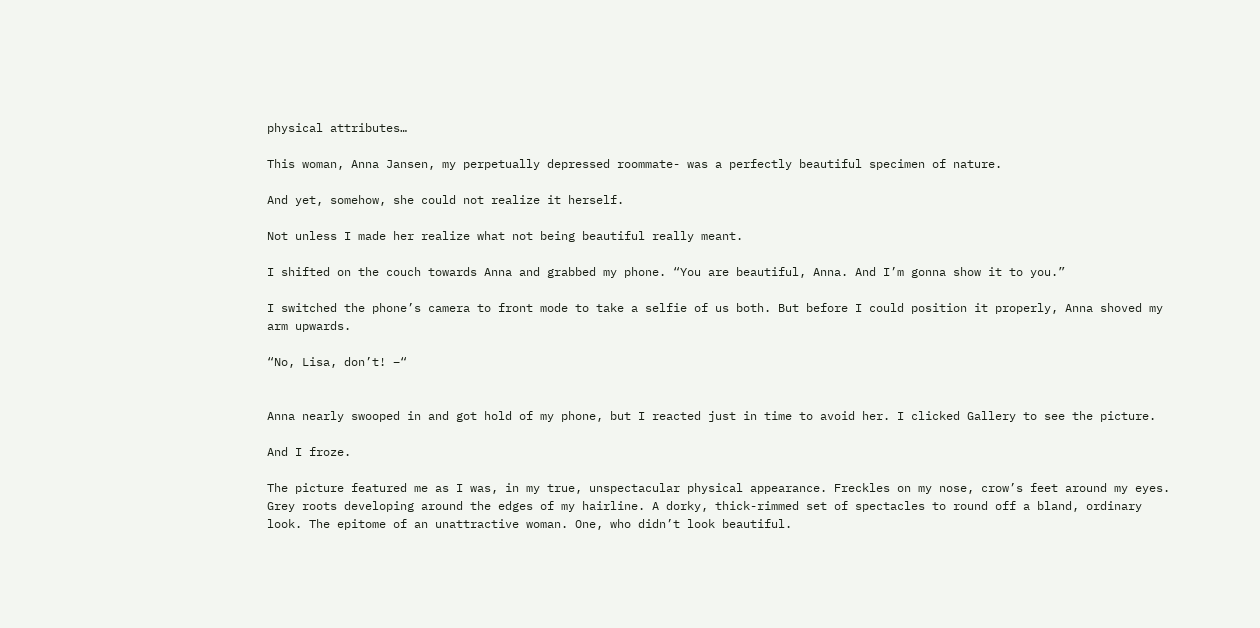physical attributes…

This woman, Anna Jansen, my perpetually depressed roommate- was a perfectly beautiful specimen of nature.

And yet, somehow, she could not realize it herself.

Not unless I made her realize what not being beautiful really meant.

I shifted on the couch towards Anna and grabbed my phone. “You are beautiful, Anna. And I’m gonna show it to you.”

I switched the phone’s camera to front mode to take a selfie of us both. But before I could position it properly, Anna shoved my arm upwards.

“No, Lisa, don’t! –“


Anna nearly swooped in and got hold of my phone, but I reacted just in time to avoid her. I clicked Gallery to see the picture.

And I froze.

The picture featured me as I was, in my true, unspectacular physical appearance. Freckles on my nose, crow’s feet around my eyes. Grey roots developing around the edges of my hairline. A dorky, thick-rimmed set of spectacles to round off a bland, ordinary look. The epitome of an unattractive woman. One, who didn’t look beautiful.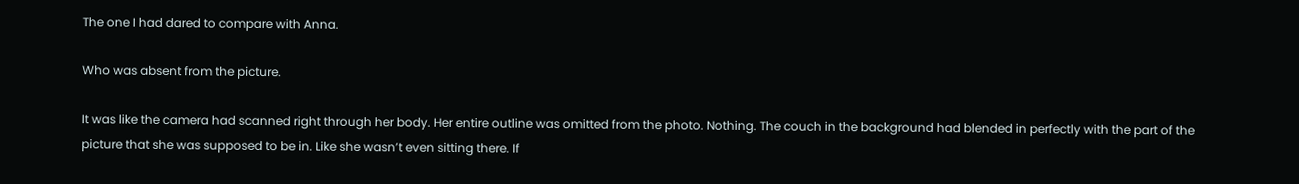The one I had dared to compare with Anna.

Who was absent from the picture.

It was like the camera had scanned right through her body. Her entire outline was omitted from the photo. Nothing. The couch in the background had blended in perfectly with the part of the picture that she was supposed to be in. Like she wasn’t even sitting there. If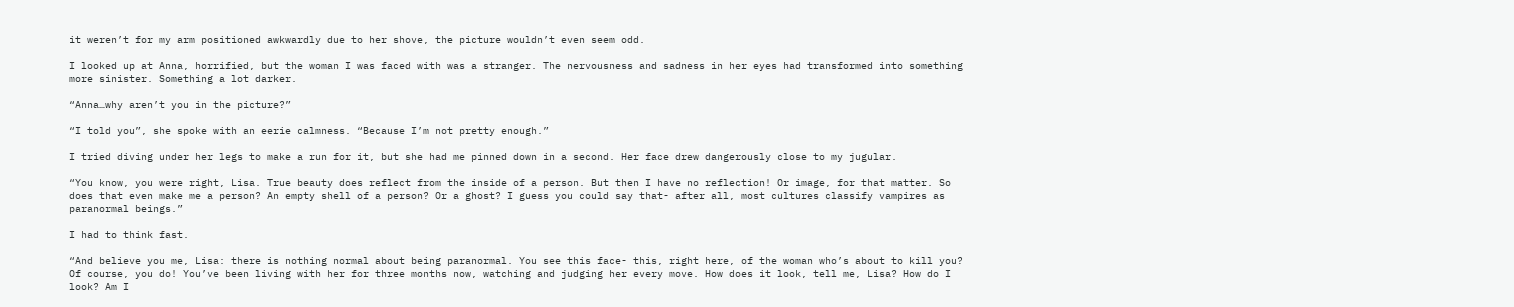it weren’t for my arm positioned awkwardly due to her shove, the picture wouldn’t even seem odd.

I looked up at Anna, horrified, but the woman I was faced with was a stranger. The nervousness and sadness in her eyes had transformed into something more sinister. Something a lot darker.

“Anna…why aren’t you in the picture?”

“I told you”, she spoke with an eerie calmness. “Because I’m not pretty enough.”

I tried diving under her legs to make a run for it, but she had me pinned down in a second. Her face drew dangerously close to my jugular.

“You know, you were right, Lisa. True beauty does reflect from the inside of a person. But then I have no reflection! Or image, for that matter. So does that even make me a person? An empty shell of a person? Or a ghost? I guess you could say that- after all, most cultures classify vampires as paranormal beings.”

I had to think fast.

“And believe you me, Lisa: there is nothing normal about being paranormal. You see this face- this, right here, of the woman who’s about to kill you? Of course, you do! You’ve been living with her for three months now, watching and judging her every move. How does it look, tell me, Lisa? How do I look? Am I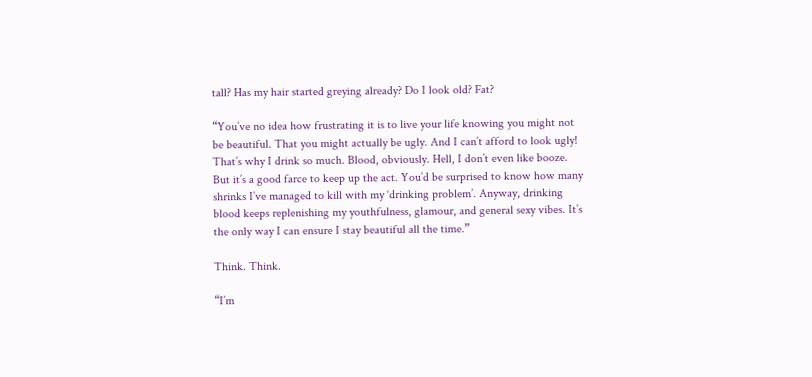tall? Has my hair started greying already? Do I look old? Fat?

“You’ve no idea how frustrating it is to live your life knowing you might not be beautiful. That you might actually be ugly. And I can’t afford to look ugly! That’s why I drink so much. Blood, obviously. Hell, I don’t even like booze. But it’s a good farce to keep up the act. You’d be surprised to know how many shrinks I’ve managed to kill with my ‘drinking problem’. Anyway, drinking blood keeps replenishing my youthfulness, glamour, and general sexy vibes. It’s the only way I can ensure I stay beautiful all the time.”

Think. Think.

“I’m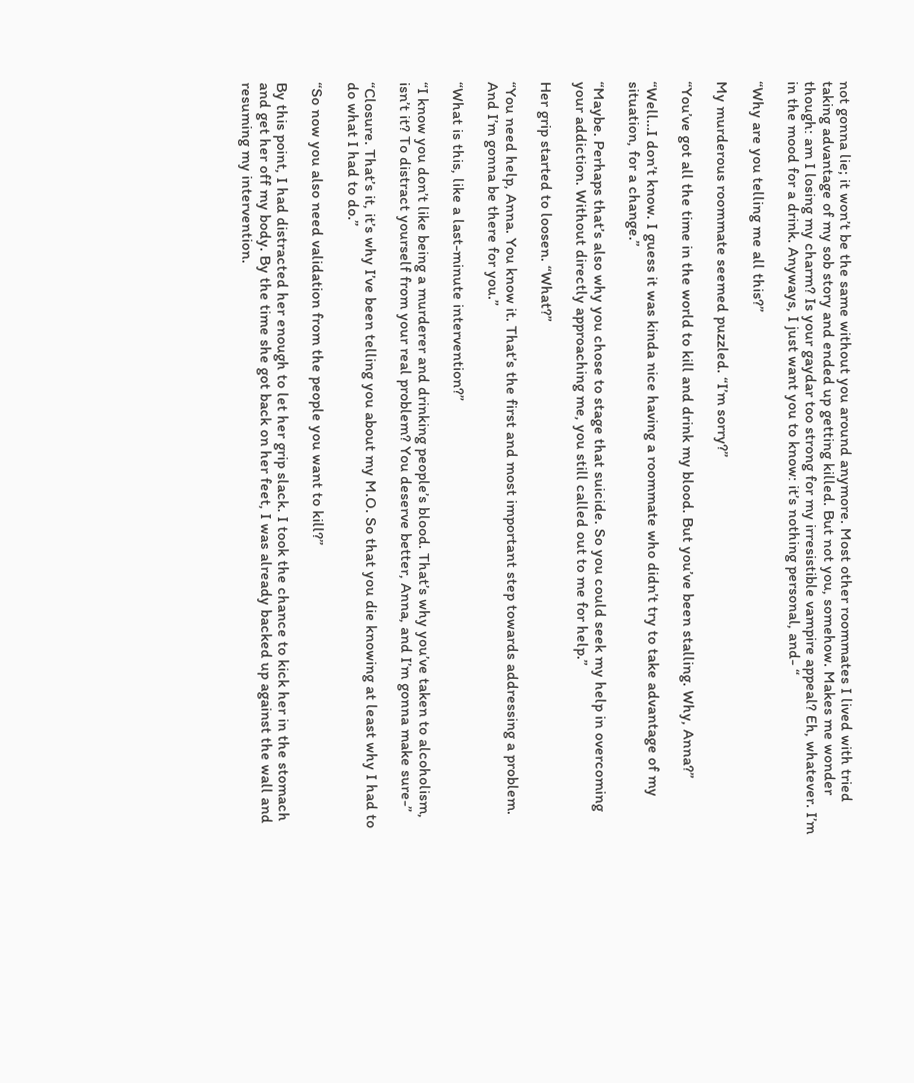not gonna lie; it won’t be the same without you around anymore. Most other roommates I lived with tried taking advantage of my sob story and ended up getting killed. But not you, somehow. Makes me wonder though: am I losing my charm? Is your gaydar too strong for my irresistible vampire appeal? Eh, whatever. I’m in the mood for a drink. Anyways, I just want you to know: it’s nothing personal, and- “

“Why are you telling me all this?”

My murderous roommate seemed puzzled. “I’m sorry?”

“You’ve got all the time in the world to kill and drink my blood. But you’ve been stalling. Why, Anna?”

“Well…I don’t know. I guess it was kinda nice having a roommate who didn’t try to take advantage of my situation, for a change.”

“Maybe. Perhaps that’s also why you chose to stage that suicide. So you could seek my help in overcoming your addiction. Without directly approaching me, you still called out to me for help.”

Her grip started to loosen. “What?”

“You need help, Anna. You know it. That’s the first and most important step towards addressing a problem. And I’m gonna be there for you.”

“What is this, like a last-minute intervention?”

“I know you don’t like being a murderer and drinking people’s blood. That’s why you’ve taken to alcoholism, isn’t it? To distract yourself from your real problem? You deserve better, Anna, and I’m gonna make sure-”

“Closure. That’s it, it’s why I’ve been telling you about my M.O. So that you die knowing at least why I had to do what I had to do.”

“So now you also need validation from the people you want to kill?”

By this point, I had distracted her enough to let her grip slack. I took the chance to kick her in the stomach and get her off my body. By the time she got back on her feet, I was already backed up against the wall and resuming my intervention.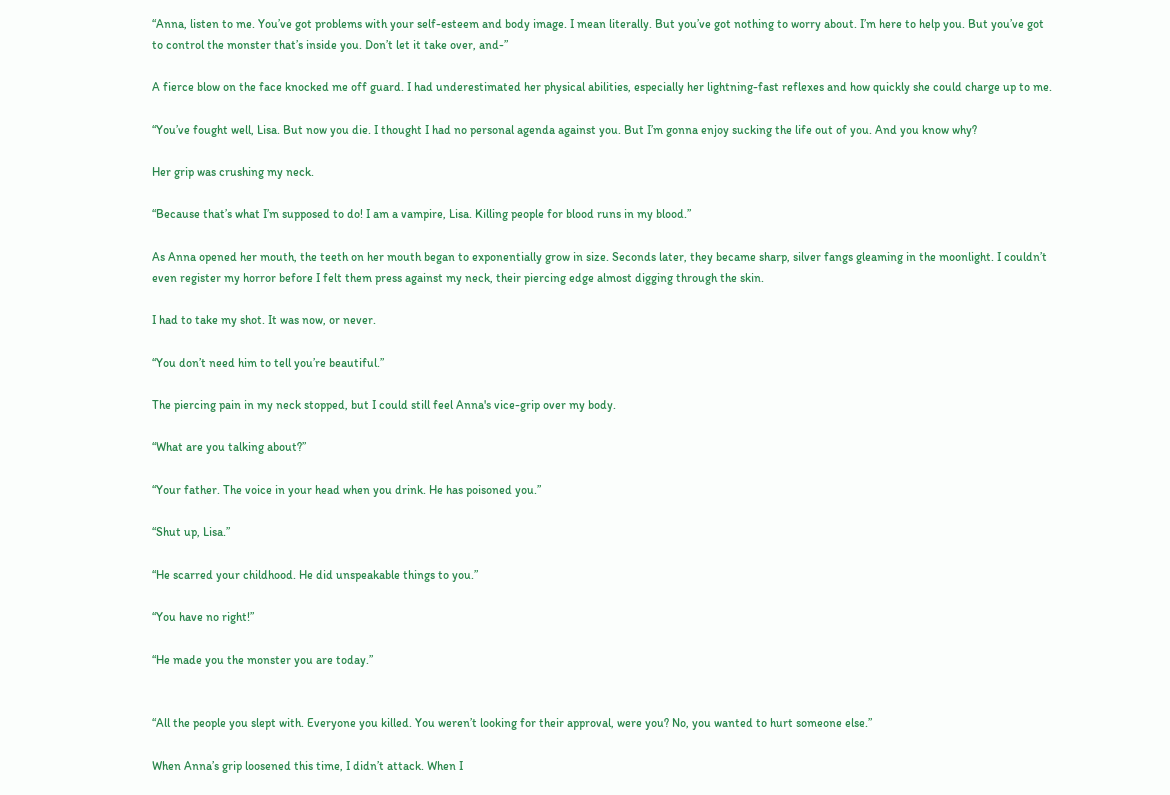“Anna, listen to me. You’ve got problems with your self-esteem and body image. I mean literally. But you’ve got nothing to worry about. I’m here to help you. But you’ve got to control the monster that’s inside you. Don’t let it take over, and-”

A fierce blow on the face knocked me off guard. I had underestimated her physical abilities, especially her lightning-fast reflexes and how quickly she could charge up to me.

“You’ve fought well, Lisa. But now you die. I thought I had no personal agenda against you. But I’m gonna enjoy sucking the life out of you. And you know why?

Her grip was crushing my neck.

“Because that’s what I’m supposed to do! I am a vampire, Lisa. Killing people for blood runs in my blood.”

As Anna opened her mouth, the teeth on her mouth began to exponentially grow in size. Seconds later, they became sharp, silver fangs gleaming in the moonlight. I couldn’t even register my horror before I felt them press against my neck, their piercing edge almost digging through the skin.

I had to take my shot. It was now, or never.

“You don’t need him to tell you’re beautiful.”

The piercing pain in my neck stopped, but I could still feel Anna's vice-grip over my body.

“What are you talking about?”

“Your father. The voice in your head when you drink. He has poisoned you.”

“Shut up, Lisa.”

“He scarred your childhood. He did unspeakable things to you.”

“You have no right!”

“He made you the monster you are today.”


“All the people you slept with. Everyone you killed. You weren’t looking for their approval, were you? No, you wanted to hurt someone else.”

When Anna’s grip loosened this time, I didn’t attack. When I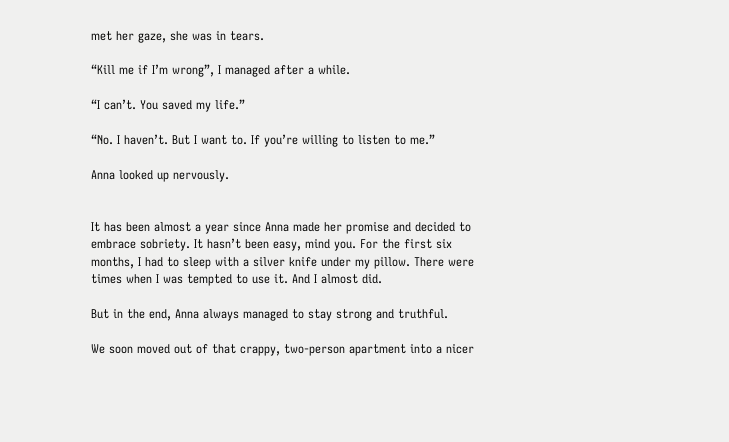met her gaze, she was in tears.

“Kill me if I’m wrong”, I managed after a while.

“I can’t. You saved my life.”

“No. I haven’t. But I want to. If you’re willing to listen to me.”

Anna looked up nervously.


It has been almost a year since Anna made her promise and decided to embrace sobriety. It hasn’t been easy, mind you. For the first six months, I had to sleep with a silver knife under my pillow. There were times when I was tempted to use it. And I almost did.

But in the end, Anna always managed to stay strong and truthful.

We soon moved out of that crappy, two-person apartment into a nicer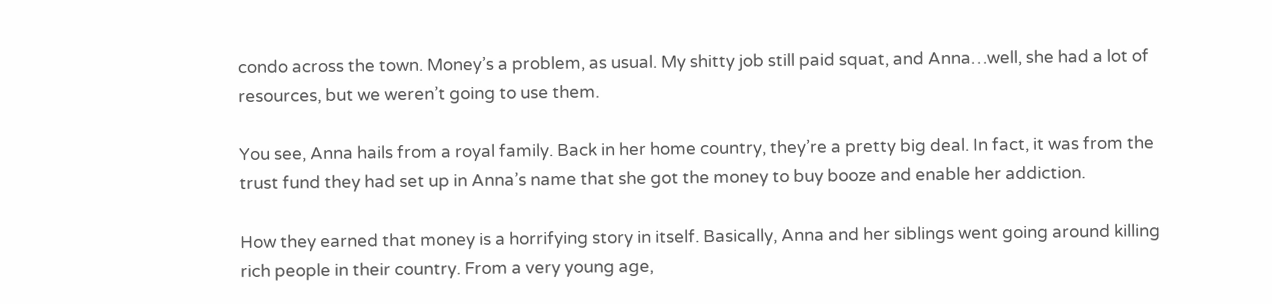condo across the town. Money’s a problem, as usual. My shitty job still paid squat, and Anna…well, she had a lot of resources, but we weren’t going to use them.

You see, Anna hails from a royal family. Back in her home country, they’re a pretty big deal. In fact, it was from the trust fund they had set up in Anna’s name that she got the money to buy booze and enable her addiction.

How they earned that money is a horrifying story in itself. Basically, Anna and her siblings went going around killing rich people in their country. From a very young age,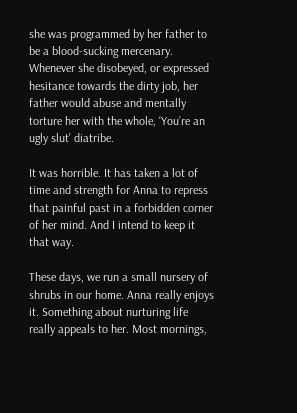she was programmed by her father to be a blood-sucking mercenary. Whenever she disobeyed, or expressed hesitance towards the dirty job, her father would abuse and mentally torture her with the whole, ‘You’re an ugly slut’ diatribe.

It was horrible. It has taken a lot of time and strength for Anna to repress that painful past in a forbidden corner of her mind. And I intend to keep it that way.

These days, we run a small nursery of shrubs in our home. Anna really enjoys it. Something about nurturing life really appeals to her. Most mornings,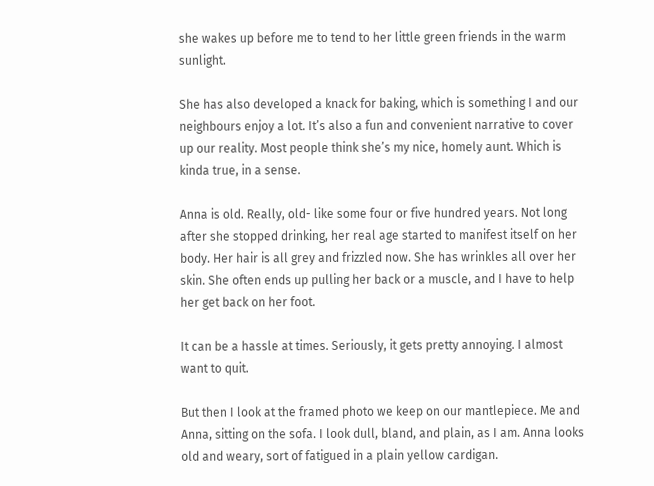she wakes up before me to tend to her little green friends in the warm sunlight.

She has also developed a knack for baking, which is something I and our neighbours enjoy a lot. It’s also a fun and convenient narrative to cover up our reality. Most people think she’s my nice, homely aunt. Which is kinda true, in a sense.

Anna is old. Really, old- like some four or five hundred years. Not long after she stopped drinking, her real age started to manifest itself on her body. Her hair is all grey and frizzled now. She has wrinkles all over her skin. She often ends up pulling her back or a muscle, and I have to help her get back on her foot.

It can be a hassle at times. Seriously, it gets pretty annoying. I almost want to quit.

But then I look at the framed photo we keep on our mantlepiece. Me and Anna, sitting on the sofa. I look dull, bland, and plain, as I am. Anna looks old and weary, sort of fatigued in a plain yellow cardigan.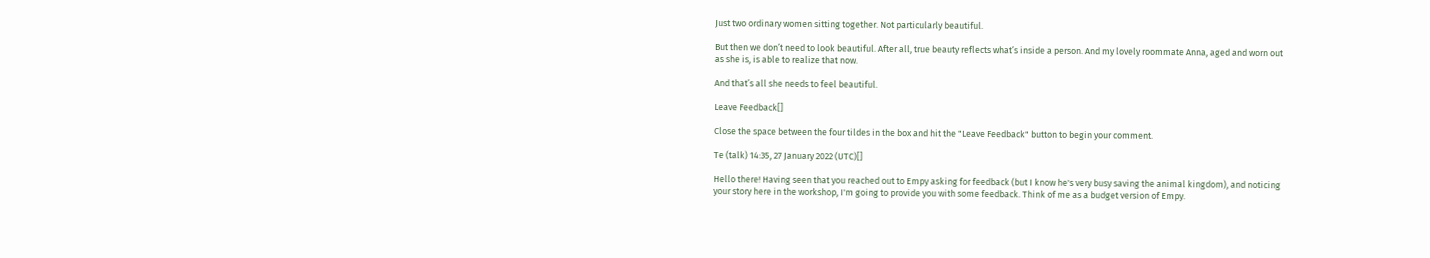Just two ordinary women sitting together. Not particularly beautiful.

But then we don’t need to look beautiful. After all, true beauty reflects what’s inside a person. And my lovely roommate Anna, aged and worn out as she is, is able to realize that now.

And that’s all she needs to feel beautiful.

Leave Feedback[]

Close the space between the four tildes in the box and hit the "Leave Feedback" button to begin your comment.

Te (talk) 14:35, 27 January 2022 (UTC)[]

Hello there! Having seen that you reached out to Empy asking for feedback (but I know he's very busy saving the animal kingdom), and noticing your story here in the workshop, I'm going to provide you with some feedback. Think of me as a budget version of Empy.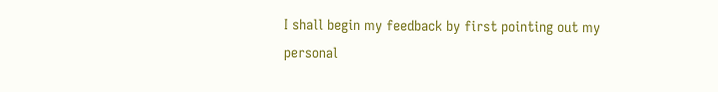I shall begin my feedback by first pointing out my personal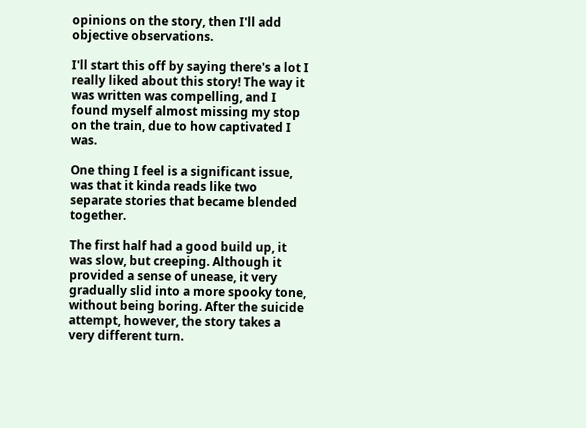opinions on the story, then I'll add objective observations.

I'll start this off by saying there's a lot I really liked about this story! The way it was written was compelling, and I found myself almost missing my stop on the train, due to how captivated I was.

One thing I feel is a significant issue, was that it kinda reads like two separate stories that became blended together.

The first half had a good build up, it was slow, but creeping. Although it provided a sense of unease, it very gradually slid into a more spooky tone, without being boring. After the suicide attempt, however, the story takes a very different turn.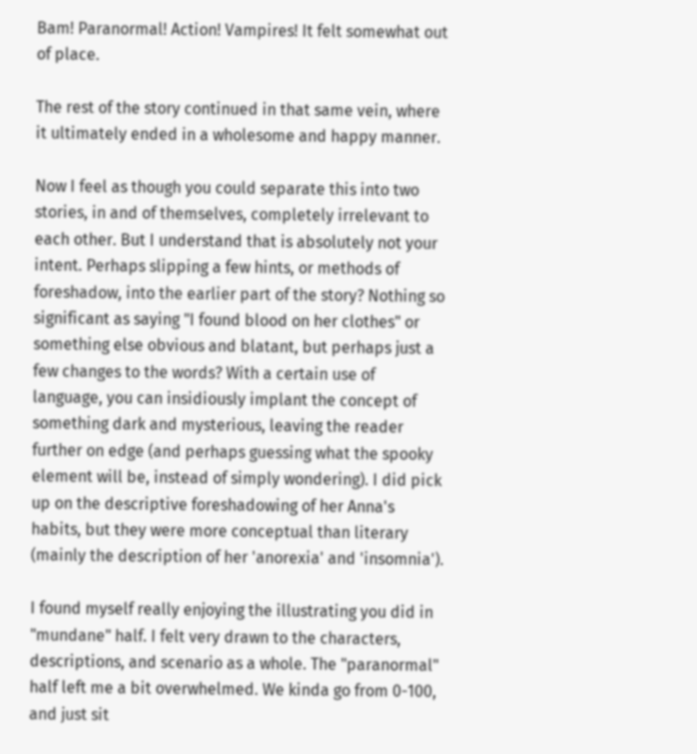Bam! Paranormal! Action! Vampires! It felt somewhat out of place.

The rest of the story continued in that same vein, where it ultimately ended in a wholesome and happy manner.

Now I feel as though you could separate this into two stories, in and of themselves, completely irrelevant to each other. But I understand that is absolutely not your intent. Perhaps slipping a few hints, or methods of foreshadow, into the earlier part of the story? Nothing so significant as saying "I found blood on her clothes" or something else obvious and blatant, but perhaps just a few changes to the words? With a certain use of language, you can insidiously implant the concept of something dark and mysterious, leaving the reader further on edge (and perhaps guessing what the spooky element will be, instead of simply wondering). I did pick up on the descriptive foreshadowing of her Anna's habits, but they were more conceptual than literary (mainly the description of her 'anorexia' and 'insomnia').

I found myself really enjoying the illustrating you did in "mundane" half. I felt very drawn to the characters, descriptions, and scenario as a whole. The "paranormal" half left me a bit overwhelmed. We kinda go from 0-100, and just sit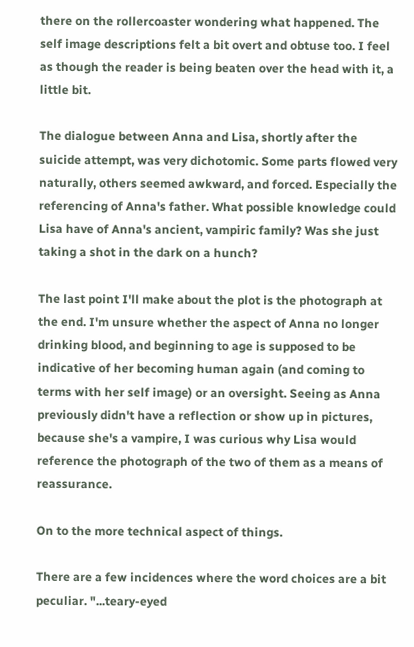there on the rollercoaster wondering what happened. The self image descriptions felt a bit overt and obtuse too. I feel as though the reader is being beaten over the head with it, a little bit.

The dialogue between Anna and Lisa, shortly after the suicide attempt, was very dichotomic. Some parts flowed very naturally, others seemed awkward, and forced. Especially the referencing of Anna's father. What possible knowledge could Lisa have of Anna's ancient, vampiric family? Was she just taking a shot in the dark on a hunch?

The last point I'll make about the plot is the photograph at the end. I'm unsure whether the aspect of Anna no longer drinking blood, and beginning to age is supposed to be indicative of her becoming human again (and coming to terms with her self image) or an oversight. Seeing as Anna previously didn't have a reflection or show up in pictures, because she's a vampire, I was curious why Lisa would reference the photograph of the two of them as a means of reassurance.

On to the more technical aspect of things.

There are a few incidences where the word choices are a bit peculiar. "...teary-eyed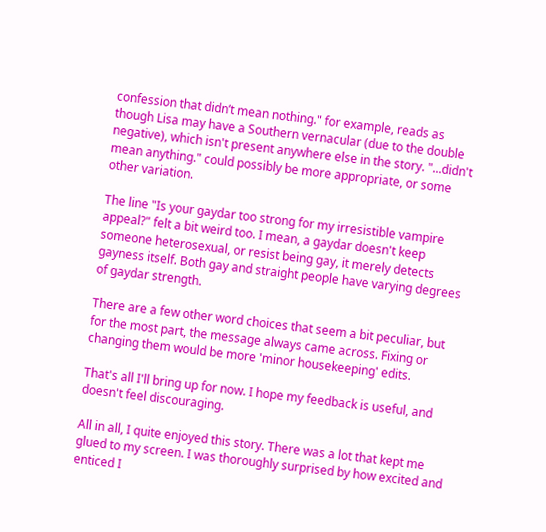confession that didn’t mean nothing." for example, reads as though Lisa may have a Southern vernacular (due to the double negative), which isn't present anywhere else in the story. "...didn't mean anything." could possibly be more appropriate, or some other variation.

The line "Is your gaydar too strong for my irresistible vampire appeal?" felt a bit weird too. I mean, a gaydar doesn't keep someone heterosexual, or resist being gay, it merely detects gayness itself. Both gay and straight people have varying degrees of gaydar strength.

There are a few other word choices that seem a bit peculiar, but for the most part, the message always came across. Fixing or changing them would be more 'minor housekeeping' edits.

That's all I'll bring up for now. I hope my feedback is useful, and doesn't feel discouraging.

All in all, I quite enjoyed this story. There was a lot that kept me glued to my screen. I was thoroughly surprised by how excited and enticed I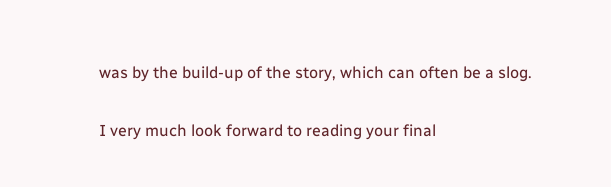was by the build-up of the story, which can often be a slog.

I very much look forward to reading your final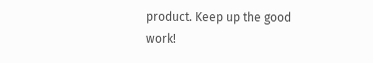product. Keep up the good work!